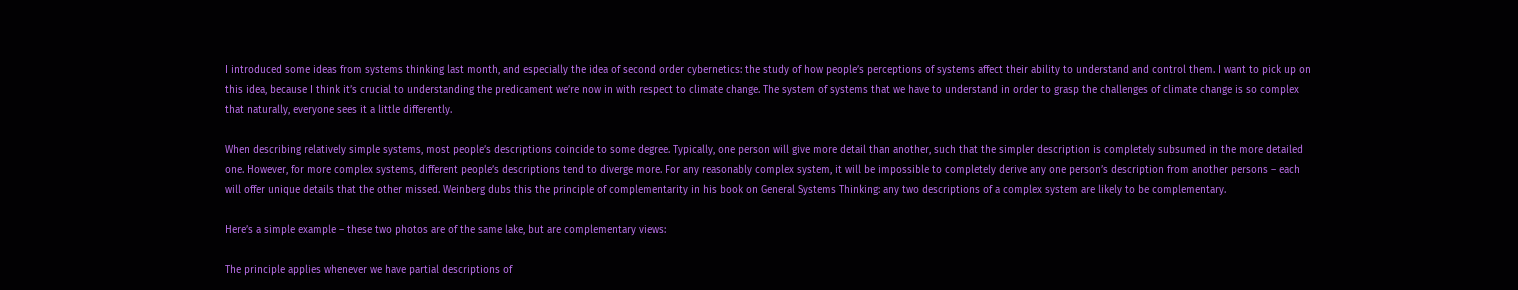I introduced some ideas from systems thinking last month, and especially the idea of second order cybernetics: the study of how people’s perceptions of systems affect their ability to understand and control them. I want to pick up on this idea, because I think it’s crucial to understanding the predicament we’re now in with respect to climate change. The system of systems that we have to understand in order to grasp the challenges of climate change is so complex that naturally, everyone sees it a little differently.

When describing relatively simple systems, most people’s descriptions coincide to some degree. Typically, one person will give more detail than another, such that the simpler description is completely subsumed in the more detailed one. However, for more complex systems, different people’s descriptions tend to diverge more. For any reasonably complex system, it will be impossible to completely derive any one person’s description from another persons – each will offer unique details that the other missed. Weinberg dubs this the principle of complementarity in his book on General Systems Thinking: any two descriptions of a complex system are likely to be complementary.

Here’s a simple example – these two photos are of the same lake, but are complementary views:

The principle applies whenever we have partial descriptions of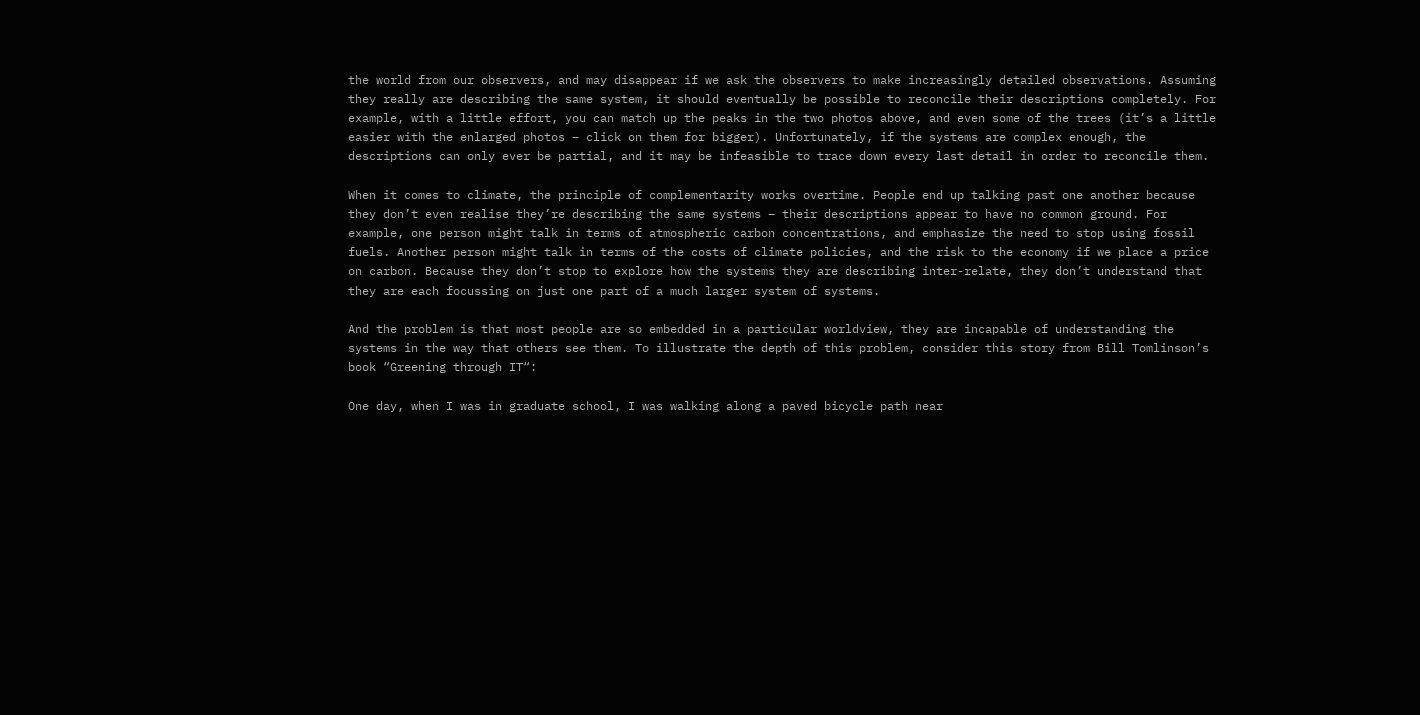the world from our observers, and may disappear if we ask the observers to make increasingly detailed observations. Assuming they really are describing the same system, it should eventually be possible to reconcile their descriptions completely. For example, with a little effort, you can match up the peaks in the two photos above, and even some of the trees (it’s a little easier with the enlarged photos – click on them for bigger). Unfortunately, if the systems are complex enough, the descriptions can only ever be partial, and it may be infeasible to trace down every last detail in order to reconcile them.

When it comes to climate, the principle of complementarity works overtime. People end up talking past one another because they don’t even realise they’re describing the same systems – their descriptions appear to have no common ground. For example, one person might talk in terms of atmospheric carbon concentrations, and emphasize the need to stop using fossil fuels. Another person might talk in terms of the costs of climate policies, and the risk to the economy if we place a price on carbon. Because they don’t stop to explore how the systems they are describing inter-relate, they don’t understand that they are each focussing on just one part of a much larger system of systems.

And the problem is that most people are so embedded in a particular worldview, they are incapable of understanding the systems in the way that others see them. To illustrate the depth of this problem, consider this story from Bill Tomlinson’s book “Greening through IT“:

One day, when I was in graduate school, I was walking along a paved bicycle path near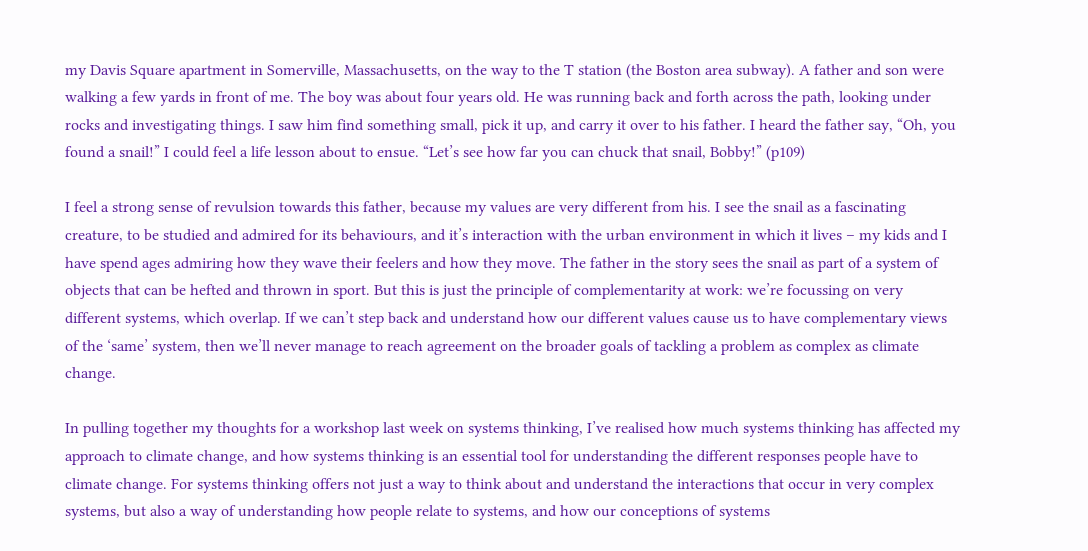my Davis Square apartment in Somerville, Massachusetts, on the way to the T station (the Boston area subway). A father and son were walking a few yards in front of me. The boy was about four years old. He was running back and forth across the path, looking under rocks and investigating things. I saw him find something small, pick it up, and carry it over to his father. I heard the father say, “Oh, you found a snail!” I could feel a life lesson about to ensue. “Let’s see how far you can chuck that snail, Bobby!” (p109)

I feel a strong sense of revulsion towards this father, because my values are very different from his. I see the snail as a fascinating creature, to be studied and admired for its behaviours, and it’s interaction with the urban environment in which it lives – my kids and I have spend ages admiring how they wave their feelers and how they move. The father in the story sees the snail as part of a system of objects that can be hefted and thrown in sport. But this is just the principle of complementarity at work: we’re focussing on very different systems, which overlap. If we can’t step back and understand how our different values cause us to have complementary views of the ‘same’ system, then we’ll never manage to reach agreement on the broader goals of tackling a problem as complex as climate change.

In pulling together my thoughts for a workshop last week on systems thinking, I’ve realised how much systems thinking has affected my approach to climate change, and how systems thinking is an essential tool for understanding the different responses people have to climate change. For systems thinking offers not just a way to think about and understand the interactions that occur in very complex systems, but also a way of understanding how people relate to systems, and how our conceptions of systems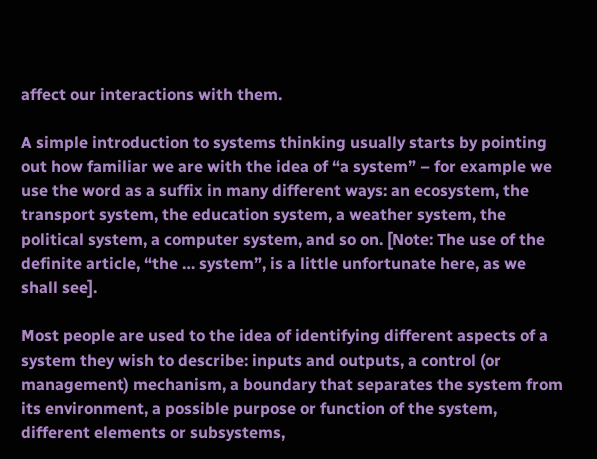affect our interactions with them.

A simple introduction to systems thinking usually starts by pointing out how familiar we are with the idea of “a system” – for example we use the word as a suffix in many different ways: an ecosystem, the transport system, the education system, a weather system, the political system, a computer system, and so on. [Note: The use of the definite article, “the … system”, is a little unfortunate here, as we shall see].

Most people are used to the idea of identifying different aspects of a system they wish to describe: inputs and outputs, a control (or management) mechanism, a boundary that separates the system from its environment, a possible purpose or function of the system, different elements or subsystems,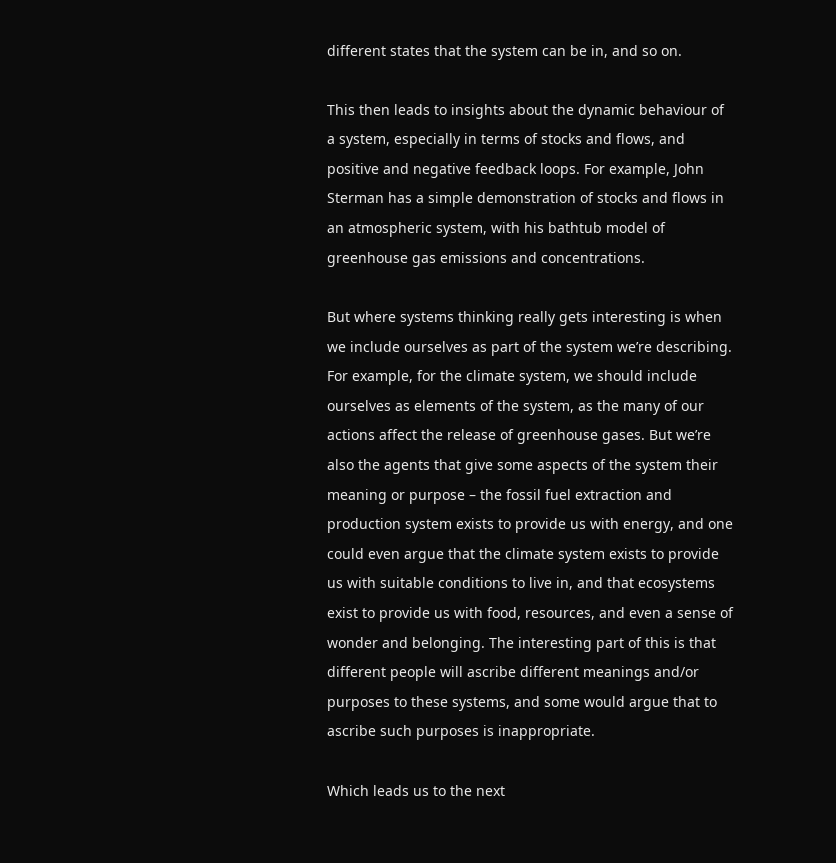different states that the system can be in, and so on.

This then leads to insights about the dynamic behaviour of a system, especially in terms of stocks and flows, and positive and negative feedback loops. For example, John Sterman has a simple demonstration of stocks and flows in an atmospheric system, with his bathtub model of greenhouse gas emissions and concentrations.

But where systems thinking really gets interesting is when we include ourselves as part of the system we’re describing. For example, for the climate system, we should include ourselves as elements of the system, as the many of our actions affect the release of greenhouse gases. But we’re also the agents that give some aspects of the system their meaning or purpose – the fossil fuel extraction and production system exists to provide us with energy, and one could even argue that the climate system exists to provide us with suitable conditions to live in, and that ecosystems exist to provide us with food, resources, and even a sense of wonder and belonging. The interesting part of this is that different people will ascribe different meanings and/or purposes to these systems, and some would argue that to ascribe such purposes is inappropriate.

Which leads us to the next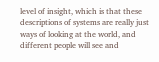level of insight, which is that these descriptions of systems are really just ways of looking at the world, and different people will see and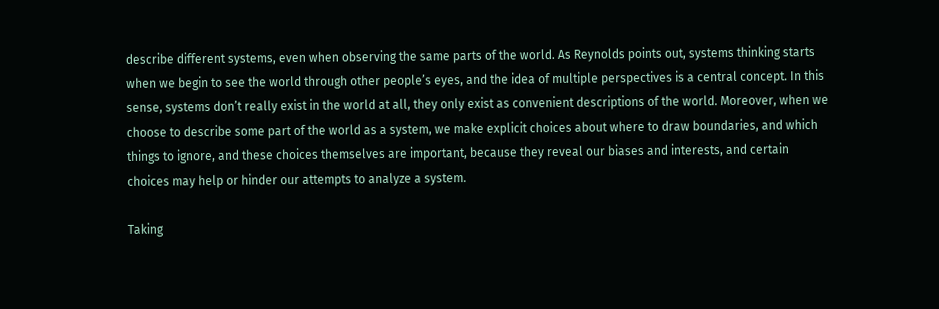describe different systems, even when observing the same parts of the world. As Reynolds points out, systems thinking starts when we begin to see the world through other people’s eyes, and the idea of multiple perspectives is a central concept. In this sense, systems don’t really exist in the world at all, they only exist as convenient descriptions of the world. Moreover, when we choose to describe some part of the world as a system, we make explicit choices about where to draw boundaries, and which things to ignore, and these choices themselves are important, because they reveal our biases and interests, and certain choices may help or hinder our attempts to analyze a system.

Taking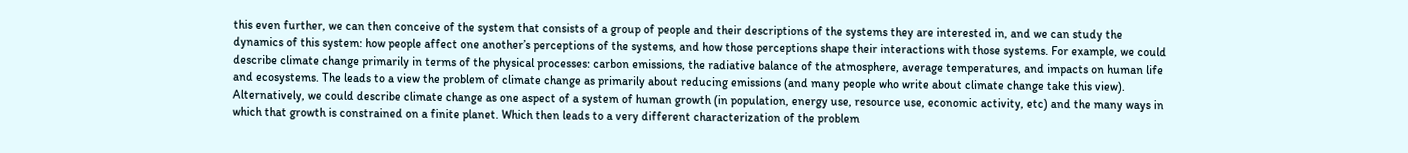this even further, we can then conceive of the system that consists of a group of people and their descriptions of the systems they are interested in, and we can study the dynamics of this system: how people affect one another’s perceptions of the systems, and how those perceptions shape their interactions with those systems. For example, we could describe climate change primarily in terms of the physical processes: carbon emissions, the radiative balance of the atmosphere, average temperatures, and impacts on human life and ecosystems. The leads to a view the problem of climate change as primarily about reducing emissions (and many people who write about climate change take this view). Alternatively, we could describe climate change as one aspect of a system of human growth (in population, energy use, resource use, economic activity, etc) and the many ways in which that growth is constrained on a finite planet. Which then leads to a very different characterization of the problem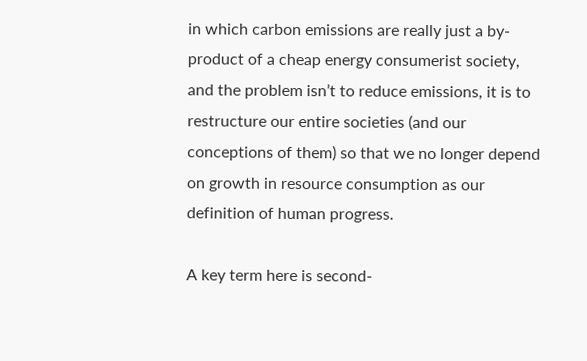in which carbon emissions are really just a by-product of a cheap energy consumerist society, and the problem isn’t to reduce emissions, it is to restructure our entire societies (and our conceptions of them) so that we no longer depend on growth in resource consumption as our definition of human progress.

A key term here is second-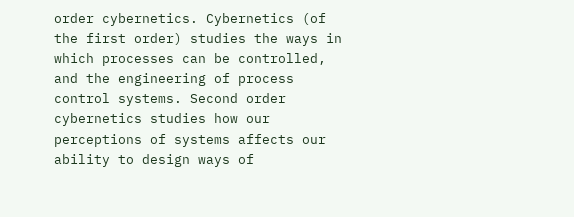order cybernetics. Cybernetics (of the first order) studies the ways in which processes can be controlled, and the engineering of process control systems. Second order cybernetics studies how our perceptions of systems affects our ability to design ways of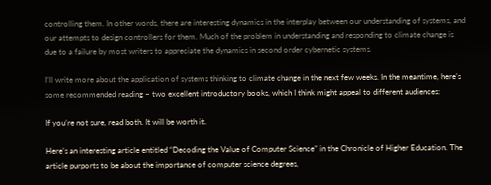controlling them. In other words, there are interesting dynamics in the interplay between our understanding of systems, and our attempts to design controllers for them. Much of the problem in understanding and responding to climate change is due to a failure by most writers to appreciate the dynamics in second order cybernetic systems.

I’ll write more about the application of systems thinking to climate change in the next few weeks. In the meantime, here’s some recommended reading – two excellent introductory books, which I think might appeal to different audiences:

If you’re not sure, read both. It will be worth it.

Here’s an interesting article entitled “Decoding the Value of Computer Science” in the Chronicle of Higher Education. The article purports to be about the importance of computer science degrees,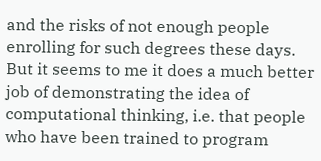and the risks of not enough people enrolling for such degrees these days. But it seems to me it does a much better job of demonstrating the idea of computational thinking, i.e. that people who have been trained to program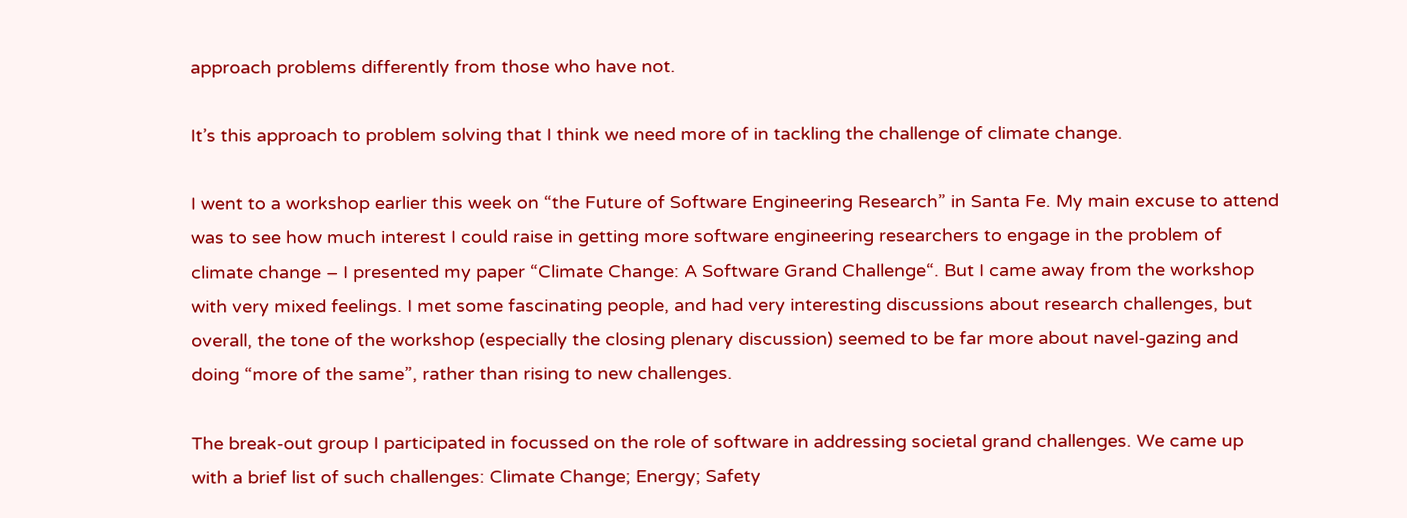approach problems differently from those who have not.

It’s this approach to problem solving that I think we need more of in tackling the challenge of climate change.

I went to a workshop earlier this week on “the Future of Software Engineering Research” in Santa Fe. My main excuse to attend was to see how much interest I could raise in getting more software engineering researchers to engage in the problem of climate change – I presented my paper “Climate Change: A Software Grand Challenge“. But I came away from the workshop with very mixed feelings. I met some fascinating people, and had very interesting discussions about research challenges, but overall, the tone of the workshop (especially the closing plenary discussion) seemed to be far more about navel-gazing and doing “more of the same”, rather than rising to new challenges.

The break-out group I participated in focussed on the role of software in addressing societal grand challenges. We came up with a brief list of such challenges: Climate Change; Energy; Safety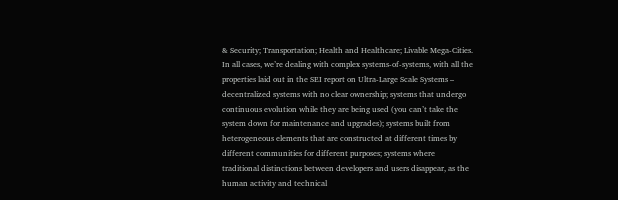& Security; Transportation; Health and Healthcare; Livable Mega-Cities. In all cases, we’re dealing with complex systems-of-systems, with all the properties laid out in the SEI report on Ultra-Large Scale Systems – decentralized systems with no clear ownership; systems that undergo continuous evolution while they are being used (you can’t take the system down for maintenance and upgrades); systems built from heterogeneous elements that are constructed at different times by different communities for different purposes; systems where traditional distinctions between developers and users disappear, as the human activity and technical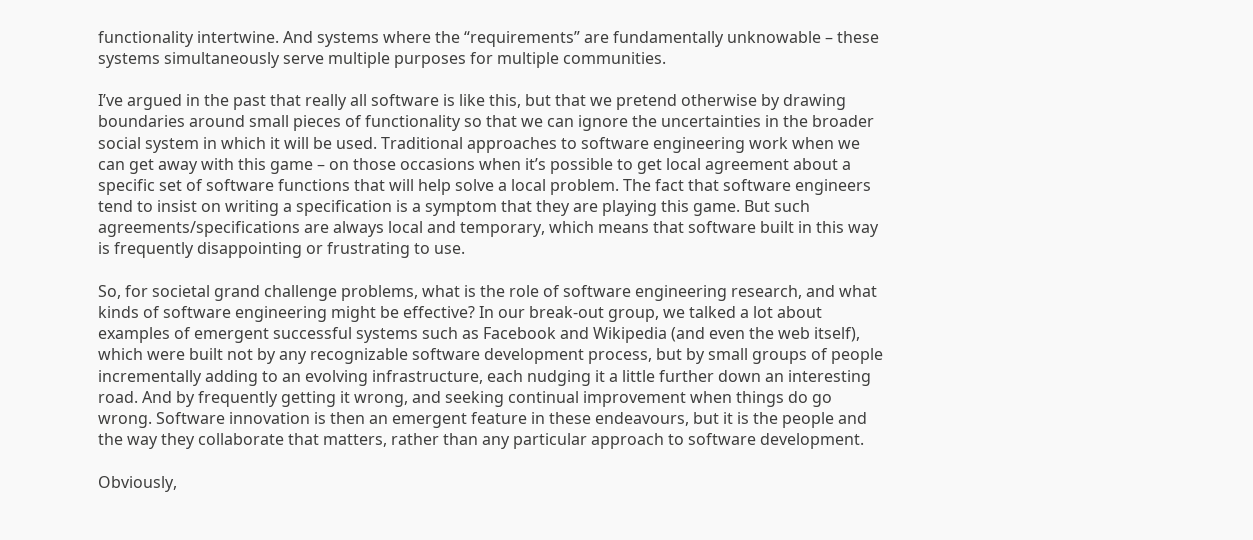functionality intertwine. And systems where the “requirements” are fundamentally unknowable – these systems simultaneously serve multiple purposes for multiple communities.

I’ve argued in the past that really all software is like this, but that we pretend otherwise by drawing boundaries around small pieces of functionality so that we can ignore the uncertainties in the broader social system in which it will be used. Traditional approaches to software engineering work when we can get away with this game – on those occasions when it’s possible to get local agreement about a specific set of software functions that will help solve a local problem. The fact that software engineers tend to insist on writing a specification is a symptom that they are playing this game. But such agreements/specifications are always local and temporary, which means that software built in this way is frequently disappointing or frustrating to use.

So, for societal grand challenge problems, what is the role of software engineering research, and what kinds of software engineering might be effective? In our break-out group, we talked a lot about examples of emergent successful systems such as Facebook and Wikipedia (and even the web itself), which were built not by any recognizable software development process, but by small groups of people incrementally adding to an evolving infrastructure, each nudging it a little further down an interesting road. And by frequently getting it wrong, and seeking continual improvement when things do go wrong. Software innovation is then an emergent feature in these endeavours, but it is the people and the way they collaborate that matters, rather than any particular approach to software development.

Obviously,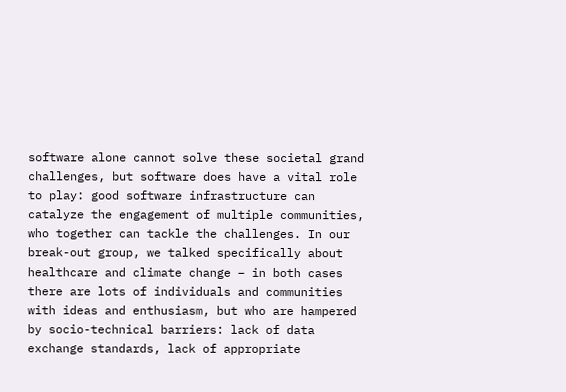software alone cannot solve these societal grand challenges, but software does have a vital role to play: good software infrastructure can catalyze the engagement of multiple communities, who together can tackle the challenges. In our break-out group, we talked specifically about healthcare and climate change – in both cases there are lots of individuals and communities with ideas and enthusiasm, but who are hampered by socio-technical barriers: lack of data exchange standards, lack of appropriate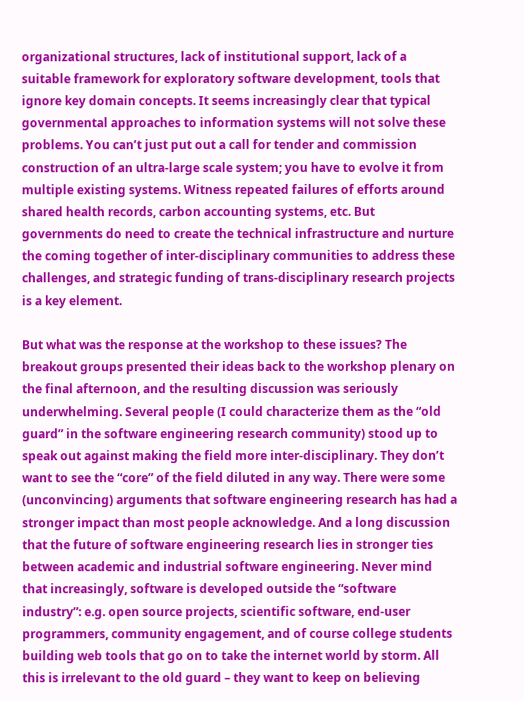organizational structures, lack of institutional support, lack of a suitable framework for exploratory software development, tools that ignore key domain concepts. It seems increasingly clear that typical governmental approaches to information systems will not solve these problems. You can’t just put out a call for tender and commission construction of an ultra-large scale system; you have to evolve it from multiple existing systems. Witness repeated failures of efforts around shared health records, carbon accounting systems, etc. But governments do need to create the technical infrastructure and nurture the coming together of inter-disciplinary communities to address these challenges, and strategic funding of trans-disciplinary research projects is a key element.

But what was the response at the workshop to these issues? The breakout groups presented their ideas back to the workshop plenary on the final afternoon, and the resulting discussion was seriously underwhelming. Several people (I could characterize them as the “old guard” in the software engineering research community) stood up to speak out against making the field more inter-disciplinary. They don’t want to see the “core” of the field diluted in any way. There were some (unconvincing) arguments that software engineering research has had a stronger impact than most people acknowledge. And a long discussion that the future of software engineering research lies in stronger ties between academic and industrial software engineering. Never mind that increasingly, software is developed outside the “software industry”: e.g. open source projects, scientific software, end-user programmers, community engagement, and of course college students building web tools that go on to take the internet world by storm. All this is irrelevant to the old guard – they want to keep on believing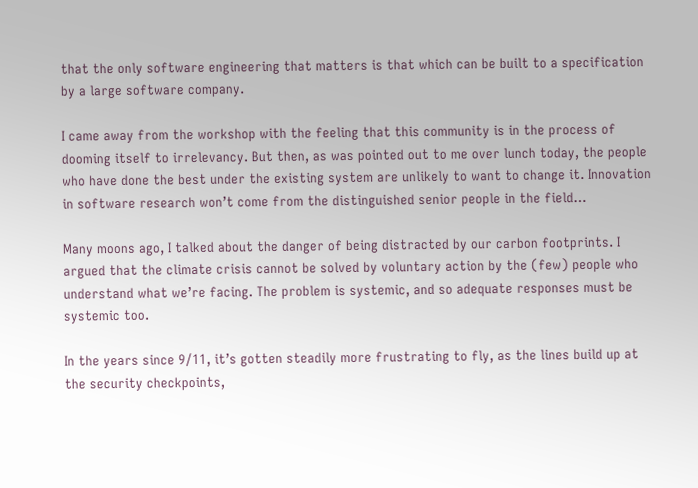that the only software engineering that matters is that which can be built to a specification by a large software company.

I came away from the workshop with the feeling that this community is in the process of dooming itself to irrelevancy. But then, as was pointed out to me over lunch today, the people who have done the best under the existing system are unlikely to want to change it. Innovation in software research won’t come from the distinguished senior people in the field…

Many moons ago, I talked about the danger of being distracted by our carbon footprints. I argued that the climate crisis cannot be solved by voluntary action by the (few) people who understand what we’re facing. The problem is systemic, and so adequate responses must be systemic too.

In the years since 9/11, it’s gotten steadily more frustrating to fly, as the lines build up at the security checkpoints,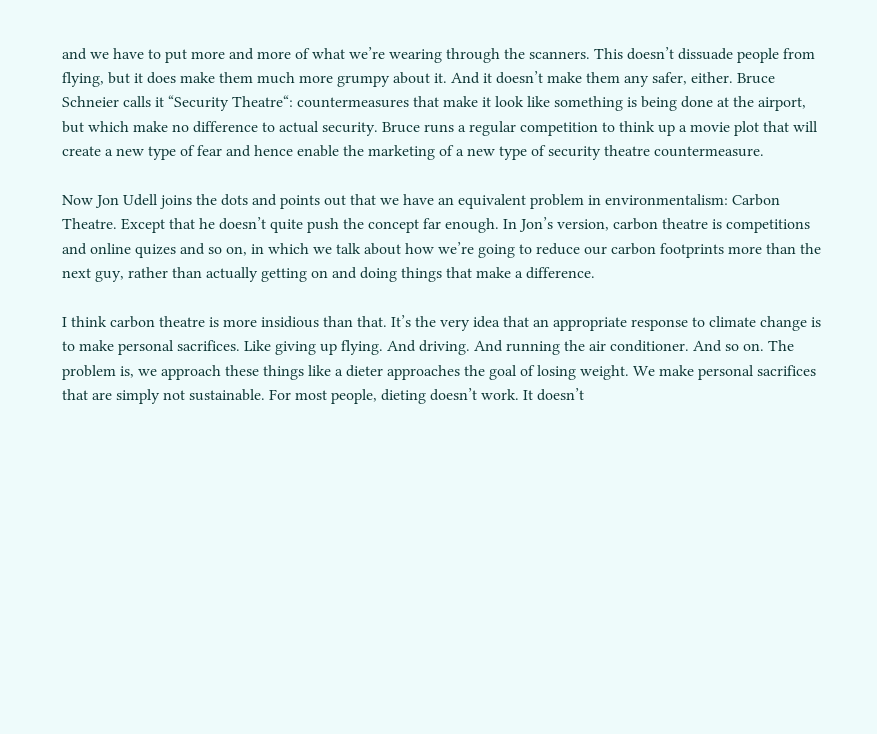and we have to put more and more of what we’re wearing through the scanners. This doesn’t dissuade people from flying, but it does make them much more grumpy about it. And it doesn’t make them any safer, either. Bruce Schneier calls it “Security Theatre“: countermeasures that make it look like something is being done at the airport, but which make no difference to actual security. Bruce runs a regular competition to think up a movie plot that will create a new type of fear and hence enable the marketing of a new type of security theatre countermeasure.

Now Jon Udell joins the dots and points out that we have an equivalent problem in environmentalism: Carbon Theatre. Except that he doesn’t quite push the concept far enough. In Jon’s version, carbon theatre is competitions and online quizes and so on, in which we talk about how we’re going to reduce our carbon footprints more than the next guy, rather than actually getting on and doing things that make a difference.

I think carbon theatre is more insidious than that. It’s the very idea that an appropriate response to climate change is to make personal sacrifices. Like giving up flying. And driving. And running the air conditioner. And so on. The problem is, we approach these things like a dieter approaches the goal of losing weight. We make personal sacrifices that are simply not sustainable. For most people, dieting doesn’t work. It doesn’t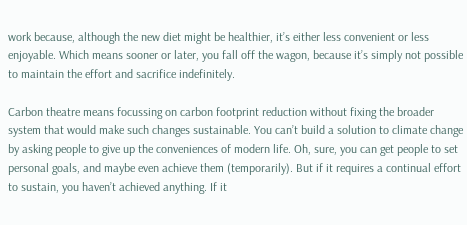work because, although the new diet might be healthier, it’s either less convenient or less enjoyable. Which means sooner or later, you fall off the wagon, because it’s simply not possible to maintain the effort and sacrifice indefinitely.

Carbon theatre means focussing on carbon footprint reduction without fixing the broader system that would make such changes sustainable. You can’t build a solution to climate change by asking people to give up the conveniences of modern life. Oh, sure, you can get people to set personal goals, and maybe even achieve them (temporarily). But if it requires a continual effort to sustain, you haven’t achieved anything. If it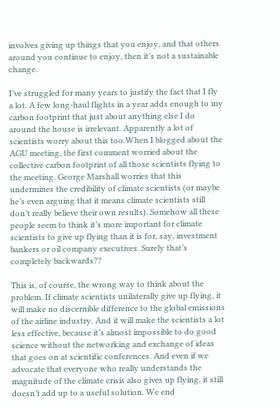involves giving up things that you enjoy, and that others around you continue to enjoy, then it’s not a sustainable change.

I’ve struggled for many years to justify the fact that I fly a lot. A few long-haul flights in a year adds enough to my carbon footprint that just about anything else I do around the house is irrelevant. Apparently a lot of scientists worry about this too.When I blogged about the AGU meeting, the first comment worried about the collective carbon footprint of all those scientists flying to the meeting. George Marshall worries that this undermines the credibility of climate scientists (or maybe he’s even arguing that it means climate scientists still don’t really believe their own results). Somehow all these people seem to think it’s more important for climate scientists to give up flying than it is for, say, investment bankers or oil company executives. Surely that’s completely backwards??

This is, of course, the wrong way to think about the problem. If climate scientists unilaterally give up flying, it will make no discernible difference to the global emissions of the airline industry. And it will make the scientists a lot less effective, because it’s almost impossible to do good science without the networking and exchange of ideas that goes on at scientific conferences. And even if we advocate that everyone who really understands the magnitude of the climate crisis also gives up flying, it still doesn’t add up to a useful solution. We end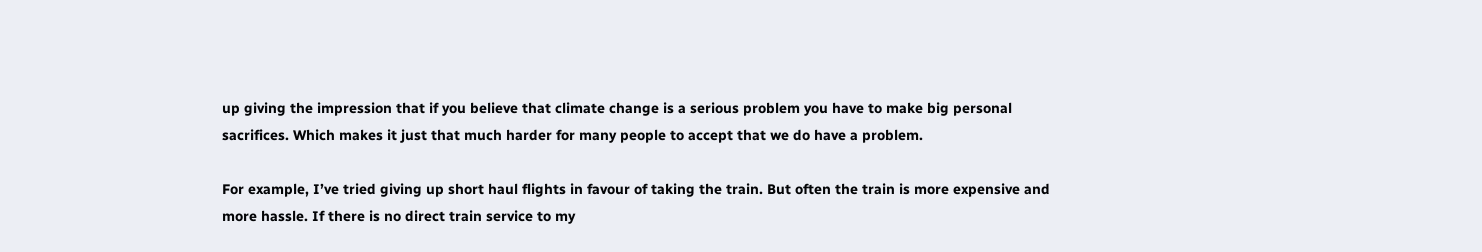up giving the impression that if you believe that climate change is a serious problem you have to make big personal sacrifices. Which makes it just that much harder for many people to accept that we do have a problem.

For example, I’ve tried giving up short haul flights in favour of taking the train. But often the train is more expensive and more hassle. If there is no direct train service to my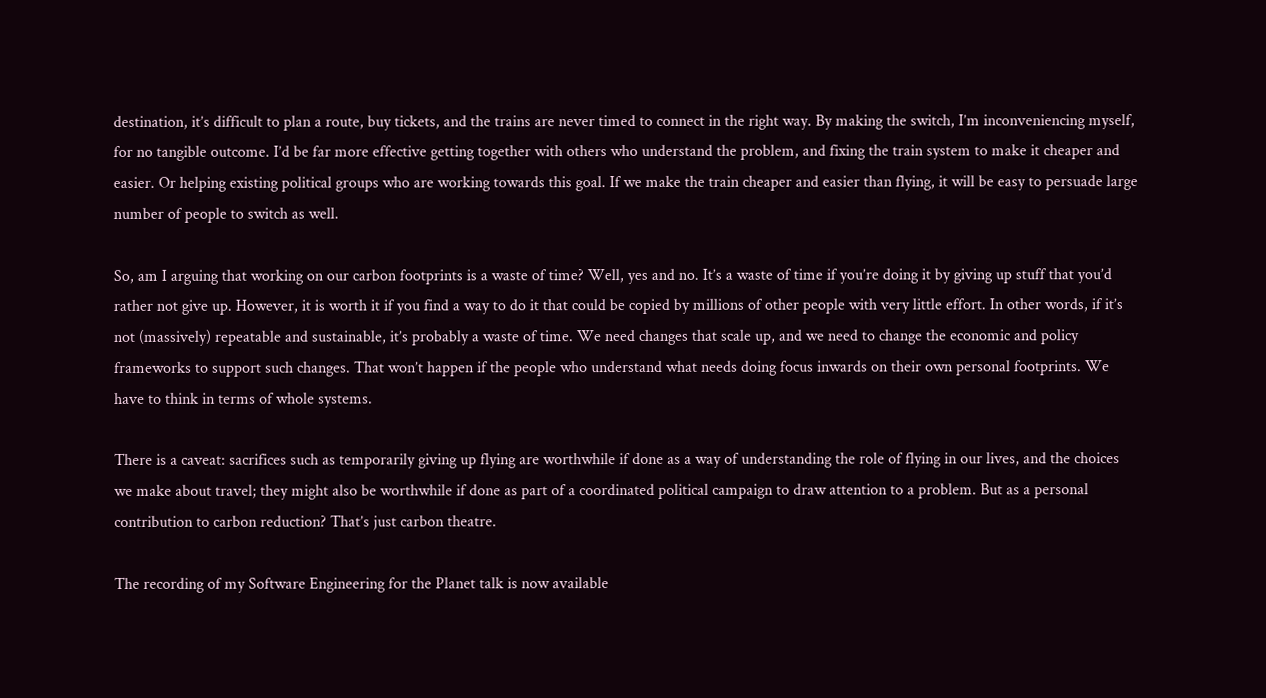destination, it’s difficult to plan a route, buy tickets, and the trains are never timed to connect in the right way. By making the switch, I’m inconveniencing myself, for no tangible outcome. I’d be far more effective getting together with others who understand the problem, and fixing the train system to make it cheaper and easier. Or helping existing political groups who are working towards this goal. If we make the train cheaper and easier than flying, it will be easy to persuade large number of people to switch as well.

So, am I arguing that working on our carbon footprints is a waste of time? Well, yes and no. It’s a waste of time if you’re doing it by giving up stuff that you’d rather not give up. However, it is worth it if you find a way to do it that could be copied by millions of other people with very little effort. In other words, if it’s not (massively) repeatable and sustainable, it’s probably a waste of time. We need changes that scale up, and we need to change the economic and policy frameworks to support such changes. That won’t happen if the people who understand what needs doing focus inwards on their own personal footprints. We have to think in terms of whole systems.

There is a caveat: sacrifices such as temporarily giving up flying are worthwhile if done as a way of understanding the role of flying in our lives, and the choices we make about travel; they might also be worthwhile if done as part of a coordinated political campaign to draw attention to a problem. But as a personal contribution to carbon reduction? That’s just carbon theatre.

The recording of my Software Engineering for the Planet talk is now available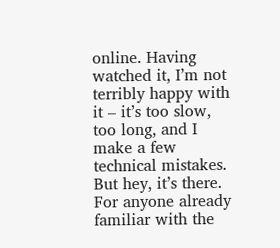online. Having watched it, I’m not terribly happy with it – it’s too slow, too long, and I make a few technical mistakes. But hey, it’s there. For anyone already familiar with the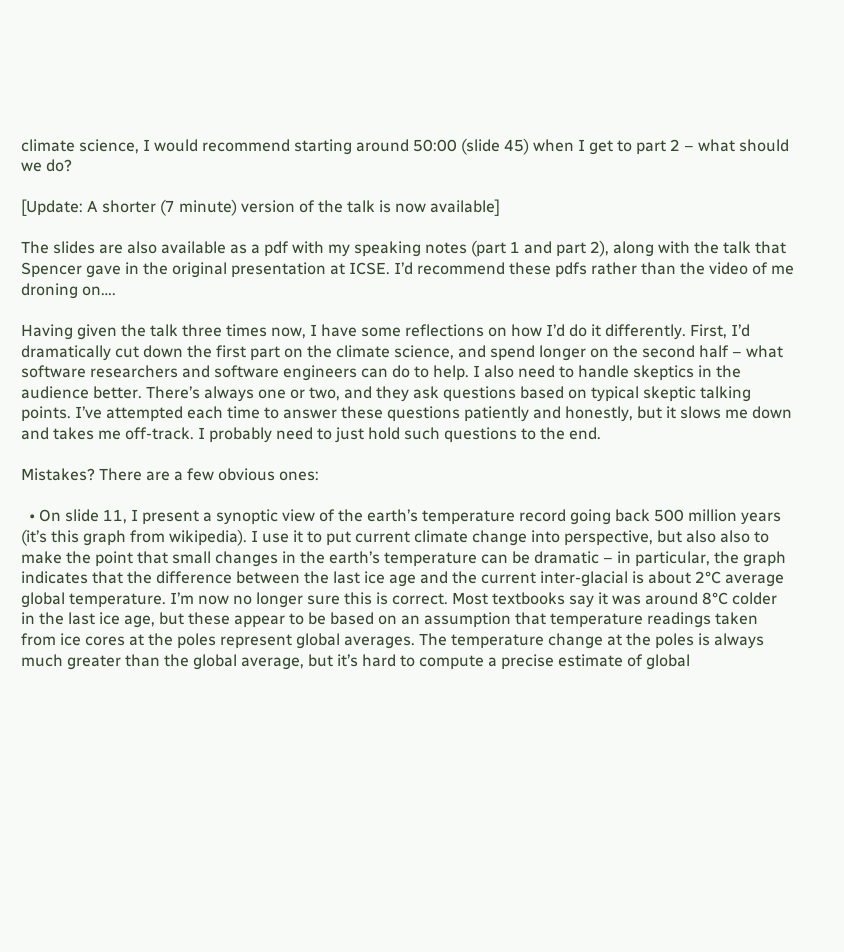climate science, I would recommend starting around 50:00 (slide 45) when I get to part 2 – what should we do?

[Update: A shorter (7 minute) version of the talk is now available]

The slides are also available as a pdf with my speaking notes (part 1 and part 2), along with the talk that Spencer gave in the original presentation at ICSE. I’d recommend these pdfs rather than the video of me droning on….

Having given the talk three times now, I have some reflections on how I’d do it differently. First, I’d dramatically cut down the first part on the climate science, and spend longer on the second half – what software researchers and software engineers can do to help. I also need to handle skeptics in the audience better. There’s always one or two, and they ask questions based on typical skeptic talking points. I’ve attempted each time to answer these questions patiently and honestly, but it slows me down and takes me off-track. I probably need to just hold such questions to the end.

Mistakes? There are a few obvious ones:

  • On slide 11, I present a synoptic view of the earth’s temperature record going back 500 million years (it’s this graph from wikipedia). I use it to put current climate change into perspective, but also also to make the point that small changes in the earth’s temperature can be dramatic – in particular, the graph indicates that the difference between the last ice age and the current inter-glacial is about 2°C average global temperature. I’m now no longer sure this is correct. Most textbooks say it was around 8°C colder in the last ice age, but these appear to be based on an assumption that temperature readings taken from ice cores at the poles represent global averages. The temperature change at the poles is always much greater than the global average, but it’s hard to compute a precise estimate of global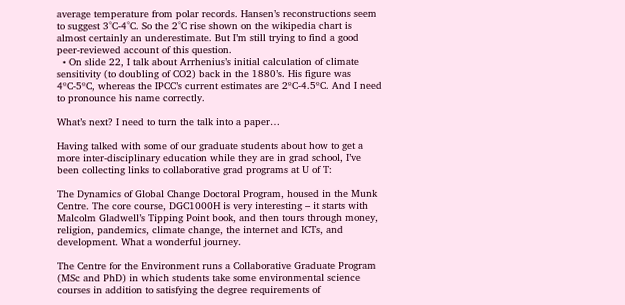average temperature from polar records. Hansen’s reconstructions seem to suggest 3°C-4°C. So the 2°C rise shown on the wikipedia chart is almost certainly an underestimate. But I’m still trying to find a good peer-reviewed account of this question.
  • On slide 22, I talk about Arrhenius’s initial calculation of climate sensitivity (to doubling of CO2) back in the 1880’s. His figure was 4ºC-5ºC, whereas the IPCC’s current estimates are 2ºC-4.5ºC. And I need to pronounce his name correctly.

What’s next? I need to turn the talk into a paper…

Having talked with some of our graduate students about how to get a more inter-disciplinary education while they are in grad school, I’ve been collecting links to collaborative grad programs at U of T:

The Dynamics of Global Change Doctoral Program, housed in the Munk Centre. The core course, DGC1000H is very interesting – it starts with Malcolm Gladwell’s Tipping Point book, and then tours through money, religion, pandemics, climate change, the internet and ICTs, and development. What a wonderful journey.

The Centre for the Environment runs a Collaborative Graduate Program (MSc and PhD) in which students take some environmental science courses in addition to satisfying the degree requirements of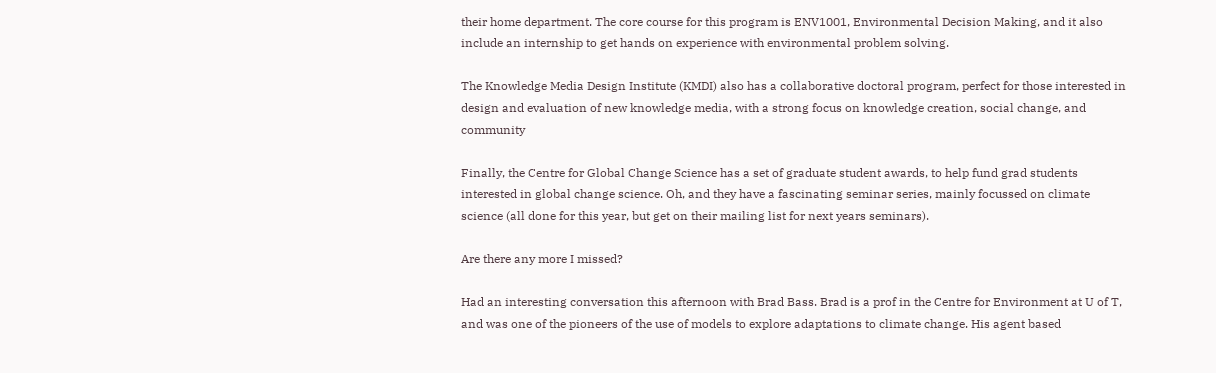their home department. The core course for this program is ENV1001, Environmental Decision Making, and it also include an internship to get hands on experience with environmental problem solving.

The Knowledge Media Design Institute (KMDI) also has a collaborative doctoral program, perfect for those interested in design and evaluation of new knowledge media, with a strong focus on knowledge creation, social change, and community

Finally, the Centre for Global Change Science has a set of graduate student awards, to help fund grad students interested in global change science. Oh, and they have a fascinating seminar series, mainly focussed on climate science (all done for this year, but get on their mailing list for next years seminars).

Are there any more I missed?

Had an interesting conversation this afternoon with Brad Bass. Brad is a prof in the Centre for Environment at U of T, and was one of the pioneers of the use of models to explore adaptations to climate change. His agent based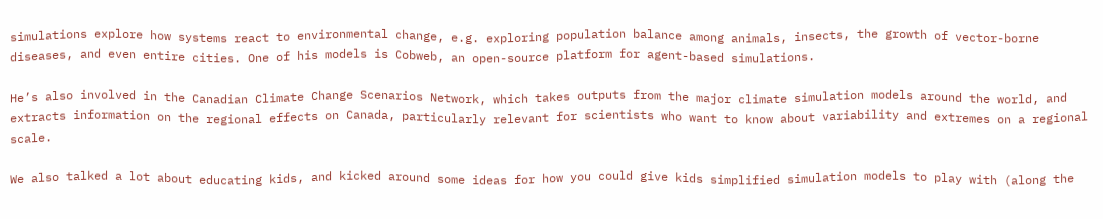simulations explore how systems react to environmental change, e.g. exploring population balance among animals, insects, the growth of vector-borne diseases, and even entire cities. One of his models is Cobweb, an open-source platform for agent-based simulations.

He’s also involved in the Canadian Climate Change Scenarios Network, which takes outputs from the major climate simulation models around the world, and extracts information on the regional effects on Canada, particularly relevant for scientists who want to know about variability and extremes on a regional scale.

We also talked a lot about educating kids, and kicked around some ideas for how you could give kids simplified simulation models to play with (along the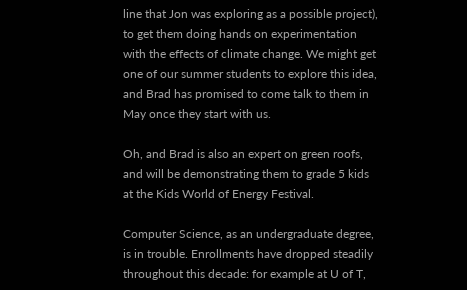line that Jon was exploring as a possible project), to get them doing hands on experimentation with the effects of climate change. We might get one of our summer students to explore this idea, and Brad has promised to come talk to them in May once they start with us.

Oh, and Brad is also an expert on green roofs, and will be demonstrating them to grade 5 kids at the Kids World of Energy Festival.

Computer Science, as an undergraduate degree, is in trouble. Enrollments have dropped steadily throughout this decade: for example at U of T,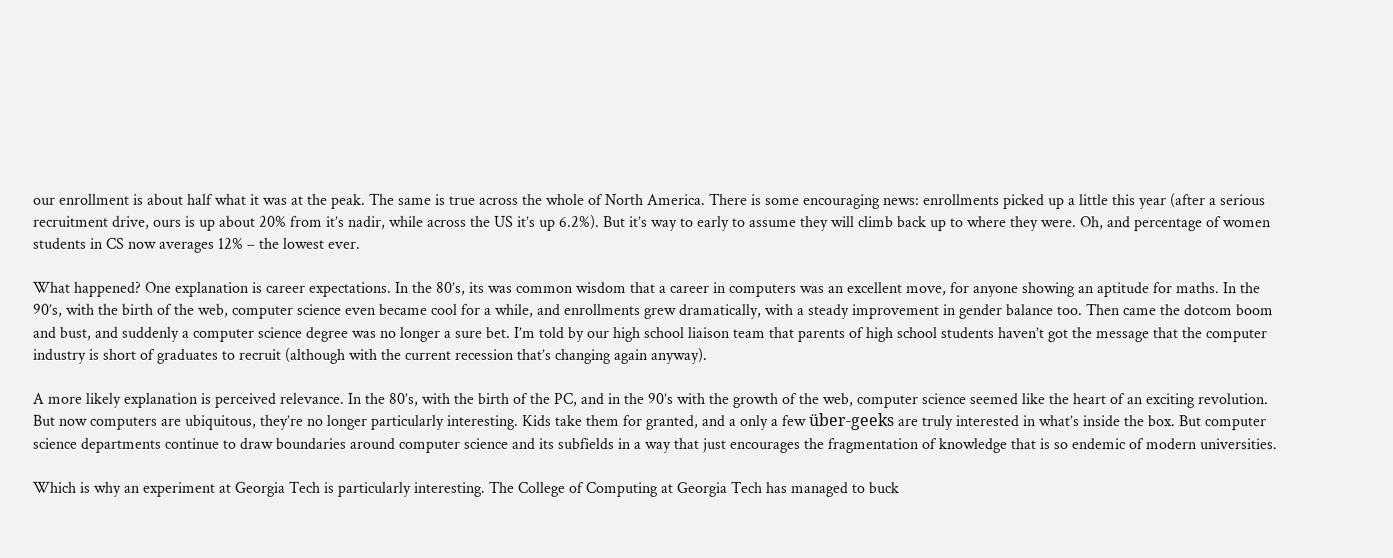our enrollment is about half what it was at the peak. The same is true across the whole of North America. There is some encouraging news: enrollments picked up a little this year (after a serious recruitment drive, ours is up about 20% from it’s nadir, while across the US it’s up 6.2%). But it’s way to early to assume they will climb back up to where they were. Oh, and percentage of women students in CS now averages 12% – the lowest ever.

What happened? One explanation is career expectations. In the 80’s, its was common wisdom that a career in computers was an excellent move, for anyone showing an aptitude for maths. In the 90’s, with the birth of the web, computer science even became cool for a while, and enrollments grew dramatically, with a steady improvement in gender balance too. Then came the dotcom boom and bust, and suddenly a computer science degree was no longer a sure bet. I’m told by our high school liaison team that parents of high school students haven’t got the message that the computer industry is short of graduates to recruit (although with the current recession that’s changing again anyway).

A more likely explanation is perceived relevance. In the 80’s, with the birth of the PC, and in the 90’s with the growth of the web, computer science seemed like the heart of an exciting revolution. But now computers are ubiquitous, they’re no longer particularly interesting. Kids take them for granted, and a only a few über-geeks are truly interested in what’s inside the box. But computer science departments continue to draw boundaries around computer science and its subfields in a way that just encourages the fragmentation of knowledge that is so endemic of modern universities.

Which is why an experiment at Georgia Tech is particularly interesting. The College of Computing at Georgia Tech has managed to buck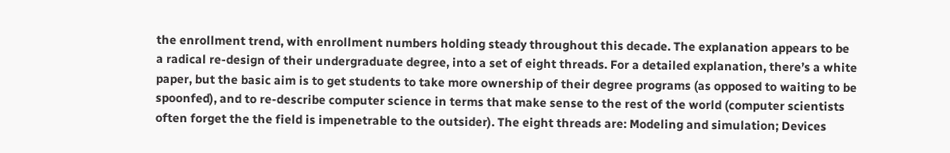the enrollment trend, with enrollment numbers holding steady throughout this decade. The explanation appears to be a radical re-design of their undergraduate degree, into a set of eight threads. For a detailed explanation, there’s a white paper, but the basic aim is to get students to take more ownership of their degree programs (as opposed to waiting to be spoonfed), and to re-describe computer science in terms that make sense to the rest of the world (computer scientists often forget the the field is impenetrable to the outsider). The eight threads are: Modeling and simulation; Devices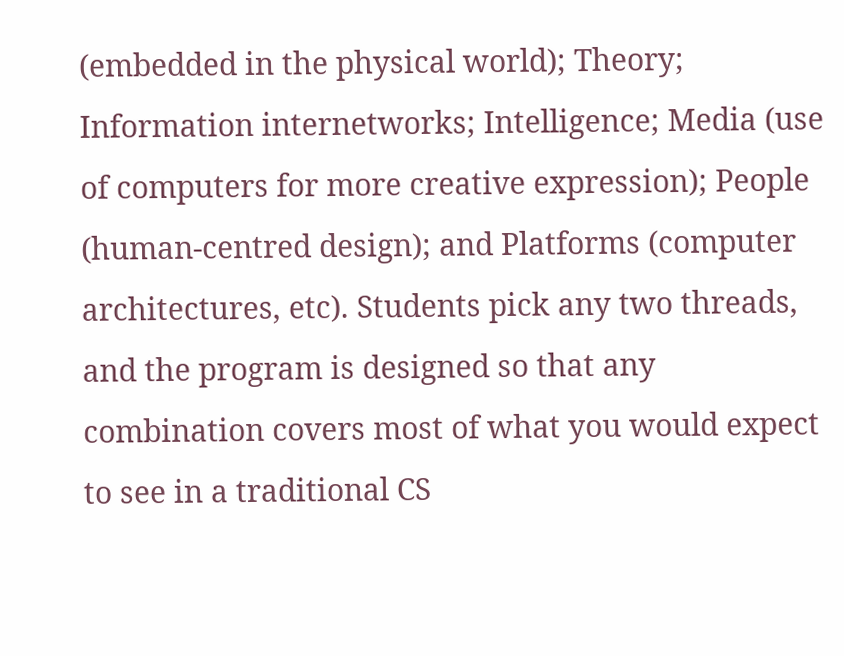(embedded in the physical world); Theory; Information internetworks; Intelligence; Media (use of computers for more creative expression); People (human-centred design); and Platforms (computer architectures, etc). Students pick any two threads, and the program is designed so that any combination covers most of what you would expect to see in a traditional CS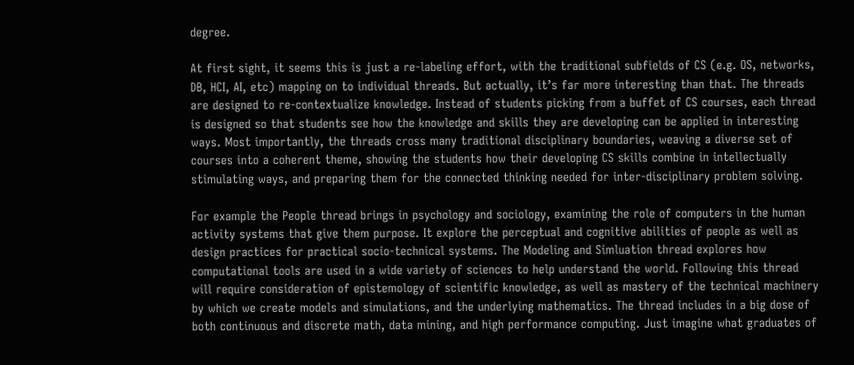degree.

At first sight, it seems this is just a re-labeling effort, with the traditional subfields of CS (e.g. OS, networks, DB, HCI, AI, etc) mapping on to individual threads. But actually, it’s far more interesting than that. The threads are designed to re-contextualize knowledge. Instead of students picking from a buffet of CS courses, each thread is designed so that students see how the knowledge and skills they are developing can be applied in interesting ways. Most importantly, the threads cross many traditional disciplinary boundaries, weaving a diverse set of courses into a coherent theme, showing the students how their developing CS skills combine in intellectually stimulating ways, and preparing them for the connected thinking needed for inter-disciplinary problem solving.

For example the People thread brings in psychology and sociology, examining the role of computers in the human activity systems that give them purpose. It explore the perceptual and cognitive abilities of people as well as design practices for practical socio-technical systems. The Modeling and Simluation thread explores how computational tools are used in a wide variety of sciences to help understand the world. Following this thread will require consideration of epistemology of scientific knowledge, as well as mastery of the technical machinery by which we create models and simulations, and the underlying mathematics. The thread includes in a big dose of both continuous and discrete math, data mining, and high performance computing. Just imagine what graduates of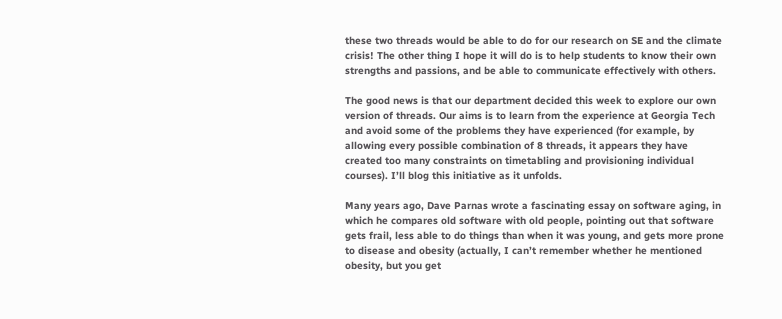these two threads would be able to do for our research on SE and the climate crisis! The other thing I hope it will do is to help students to know their own strengths and passions, and be able to communicate effectively with others.

The good news is that our department decided this week to explore our own version of threads. Our aims is to learn from the experience at Georgia Tech and avoid some of the problems they have experienced (for example, by allowing every possible combination of 8 threads, it appears they have created too many constraints on timetabling and provisioning individual courses). I’ll blog this initiative as it unfolds.

Many years ago, Dave Parnas wrote a fascinating essay on software aging, in which he compares old software with old people, pointing out that software gets frail, less able to do things than when it was young, and gets more prone to disease and obesity (actually, I can’t remember whether he mentioned obesity, but you get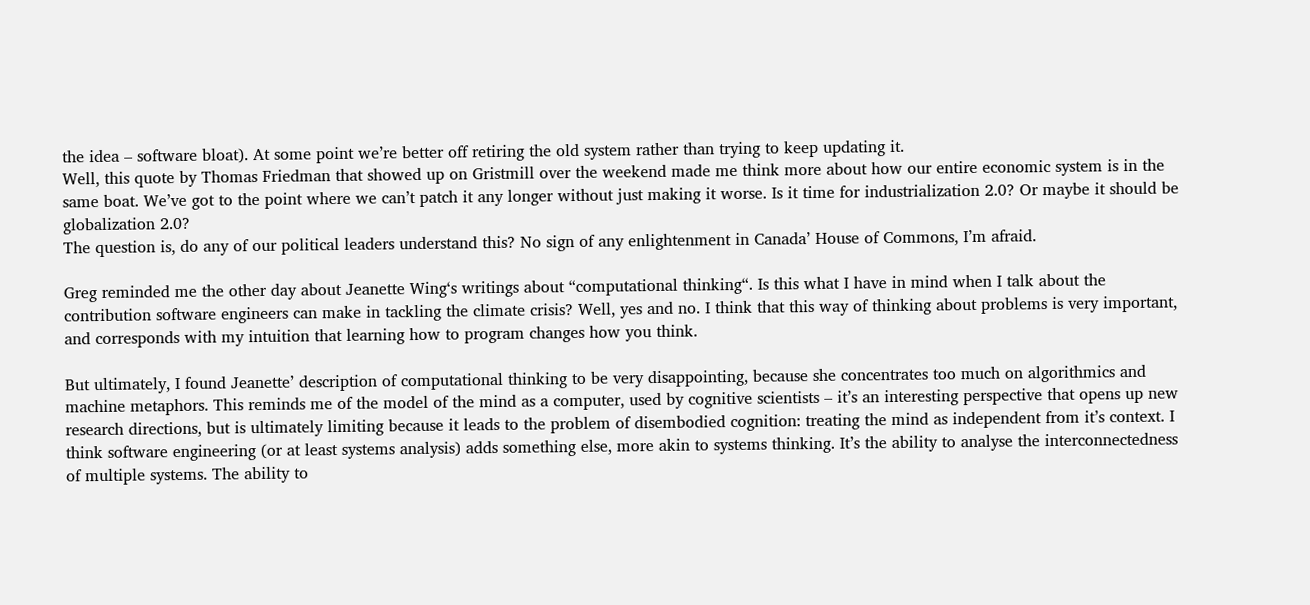the idea – software bloat). At some point we’re better off retiring the old system rather than trying to keep updating it.
Well, this quote by Thomas Friedman that showed up on Gristmill over the weekend made me think more about how our entire economic system is in the same boat. We’ve got to the point where we can’t patch it any longer without just making it worse. Is it time for industrialization 2.0? Or maybe it should be globalization 2.0?
The question is, do any of our political leaders understand this? No sign of any enlightenment in Canada’ House of Commons, I’m afraid.

Greg reminded me the other day about Jeanette Wing‘s writings about “computational thinking“. Is this what I have in mind when I talk about the contribution software engineers can make in tackling the climate crisis? Well, yes and no. I think that this way of thinking about problems is very important, and corresponds with my intuition that learning how to program changes how you think.

But ultimately, I found Jeanette’ description of computational thinking to be very disappointing, because she concentrates too much on algorithmics and machine metaphors. This reminds me of the model of the mind as a computer, used by cognitive scientists – it’s an interesting perspective that opens up new research directions, but is ultimately limiting because it leads to the problem of disembodied cognition: treating the mind as independent from it’s context. I think software engineering (or at least systems analysis) adds something else, more akin to systems thinking. It’s the ability to analyse the interconnectedness of multiple systems. The ability to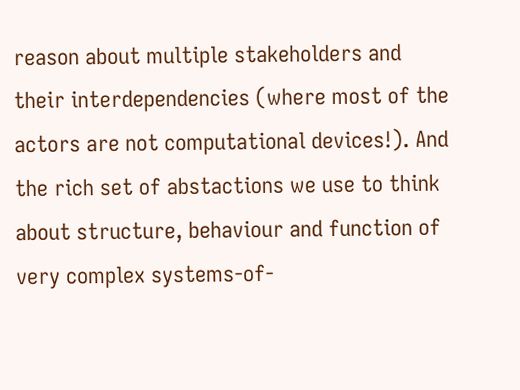reason about multiple stakeholders and their interdependencies (where most of the actors are not computational devices!). And the rich set of abstactions we use to think about structure, behaviour and function of very complex systems-of-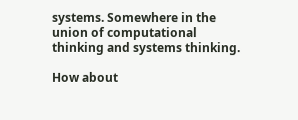systems. Somewhere in the union of computational thinking and systems thinking.

How about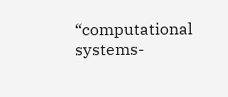“computational systems-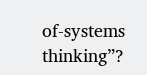of-systems thinking”?